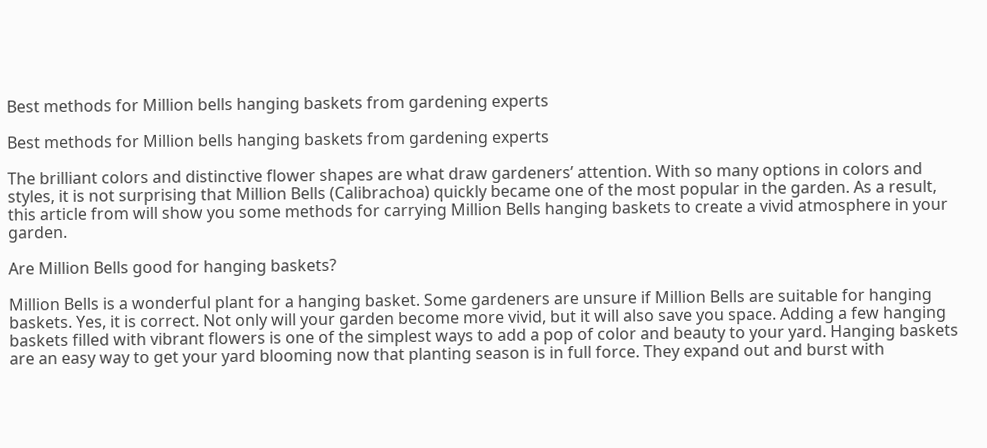Best methods for Million bells hanging baskets from gardening experts

Best methods for Million bells hanging baskets from gardening experts

The brilliant colors and distinctive flower shapes are what draw gardeners’ attention. With so many options in colors and styles, it is not surprising that Million Bells (Calibrachoa) quickly became one of the most popular in the garden. As a result, this article from will show you some methods for carrying Million Bells hanging baskets to create a vivid atmosphere in your garden.

Are Million Bells good for hanging baskets?

Million Bells is a wonderful plant for a hanging basket. Some gardeners are unsure if Million Bells are suitable for hanging baskets. Yes, it is correct. Not only will your garden become more vivid, but it will also save you space. Adding a few hanging baskets filled with vibrant flowers is one of the simplest ways to add a pop of color and beauty to your yard. Hanging baskets are an easy way to get your yard blooming now that planting season is in full force. They expand out and burst with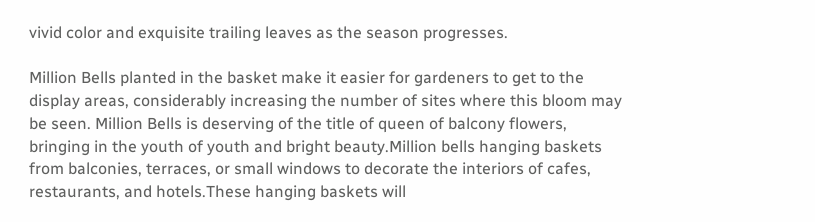vivid color and exquisite trailing leaves as the season progresses.

Million Bells planted in the basket make it easier for gardeners to get to the display areas, considerably increasing the number of sites where this bloom may be seen. Million Bells is deserving of the title of queen of balcony flowers, bringing in the youth of youth and bright beauty.Million bells hanging baskets from balconies, terraces, or small windows to decorate the interiors of cafes, restaurants, and hotels.These hanging baskets will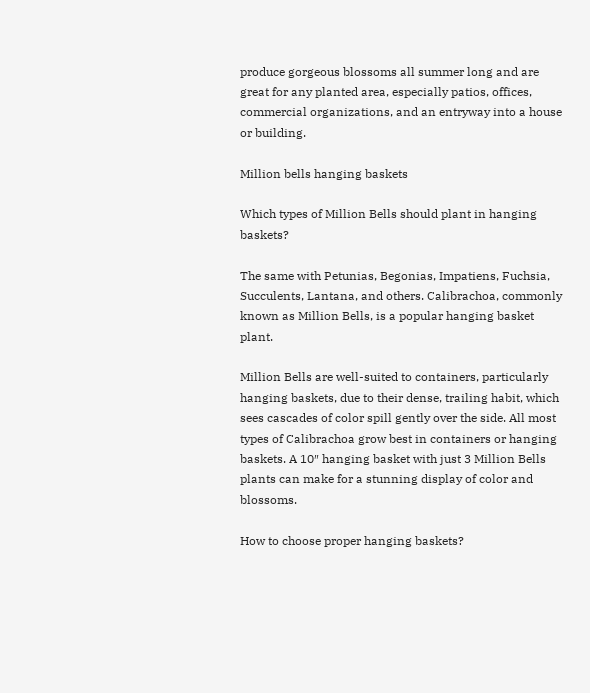produce gorgeous blossoms all summer long and are great for any planted area, especially patios, offices, commercial organizations, and an entryway into a house or building.

Million bells hanging baskets

Which types of Million Bells should plant in hanging baskets?

The same with Petunias, Begonias, Impatiens, Fuchsia, Succulents, Lantana, and others. Calibrachoa, commonly known as Million Bells, is a popular hanging basket plant.

Million Bells are well-suited to containers, particularly hanging baskets, due to their dense, trailing habit, which sees cascades of color spill gently over the side. All most types of Calibrachoa grow best in containers or hanging baskets. A 10″ hanging basket with just 3 Million Bells plants can make for a stunning display of color and blossoms.

How to choose proper hanging baskets?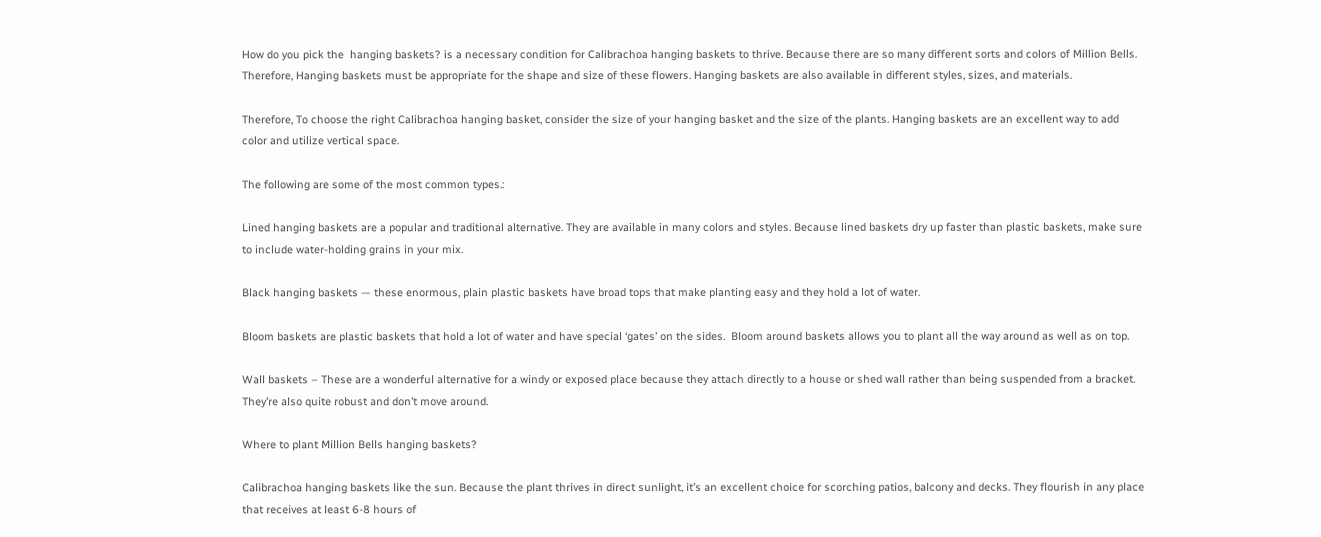How do you pick the  hanging baskets? is a necessary condition for Calibrachoa hanging baskets to thrive. Because there are so many different sorts and colors of Million Bells. Therefore, Hanging baskets must be appropriate for the shape and size of these flowers. Hanging baskets are also available in different styles, sizes, and materials.

Therefore, To choose the right Calibrachoa hanging basket, consider the size of your hanging basket and the size of the plants. Hanging baskets are an excellent way to add color and utilize vertical space.

The following are some of the most common types.:

Lined hanging baskets are a popular and traditional alternative. They are available in many colors and styles. Because lined baskets dry up faster than plastic baskets, make sure to include water-holding grains in your mix.

Black hanging baskets — these enormous, plain plastic baskets have broad tops that make planting easy and they hold a lot of water.

Bloom baskets are plastic baskets that hold a lot of water and have special ‘gates’ on the sides.  Bloom around baskets allows you to plant all the way around as well as on top.

Wall baskets – These are a wonderful alternative for a windy or exposed place because they attach directly to a house or shed wall rather than being suspended from a bracket. They’re also quite robust and don’t move around.

Where to plant Million Bells hanging baskets?

Calibrachoa hanging baskets like the sun. Because the plant thrives in direct sunlight, it’s an excellent choice for scorching patios, balcony and decks. They flourish in any place that receives at least 6-8 hours of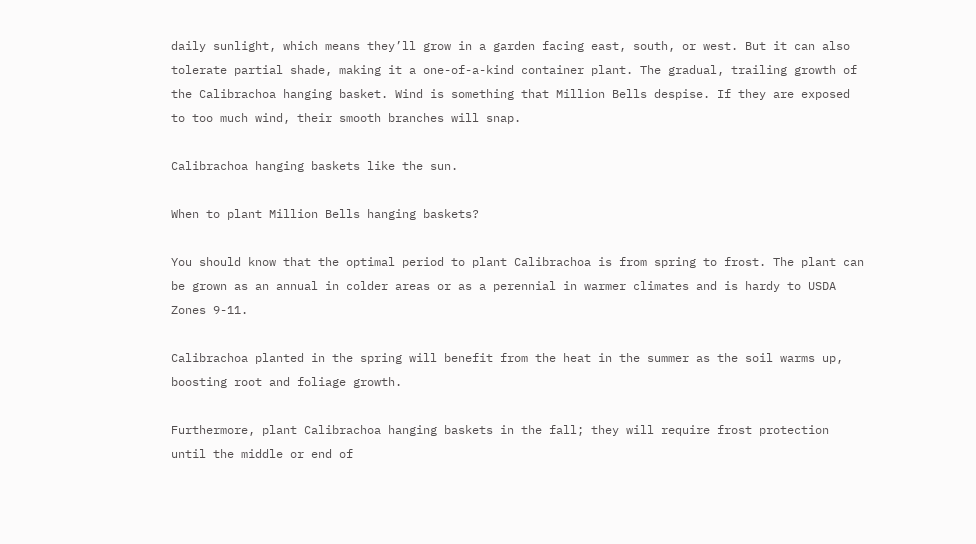daily sunlight, which means they’ll grow in a garden facing east, south, or west. But it can also tolerate partial shade, making it a one-of-a-kind container plant. The gradual, trailing growth of the Calibrachoa hanging basket. Wind is something that Million Bells despise. If they are exposed to too much wind, their smooth branches will snap.

Calibrachoa hanging baskets like the sun.

When to plant Million Bells hanging baskets?

You should know that the optimal period to plant Calibrachoa is from spring to frost. The plant can be grown as an annual in colder areas or as a perennial in warmer climates and is hardy to USDA Zones 9-11.

Calibrachoa planted in the spring will benefit from the heat in the summer as the soil warms up, boosting root and foliage growth.

Furthermore, plant Calibrachoa hanging baskets in the fall; they will require frost protection until the middle or end of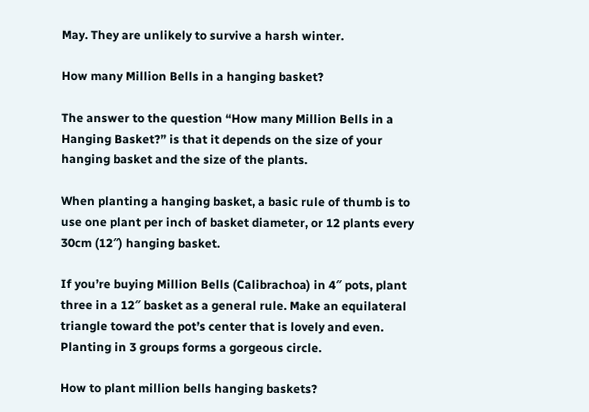May. They are unlikely to survive a harsh winter.

How many Million Bells in a hanging basket?

The answer to the question “How many Million Bells in a Hanging Basket?” is that it depends on the size of your hanging basket and the size of the plants.

When planting a hanging basket, a basic rule of thumb is to use one plant per inch of basket diameter, or 12 plants every 30cm (12″) hanging basket.

If you’re buying Million Bells (Calibrachoa) in 4″ pots, plant three in a 12″ basket as a general rule. Make an equilateral triangle toward the pot’s center that is lovely and even. Planting in 3 groups forms a gorgeous circle.

How to plant million bells hanging baskets?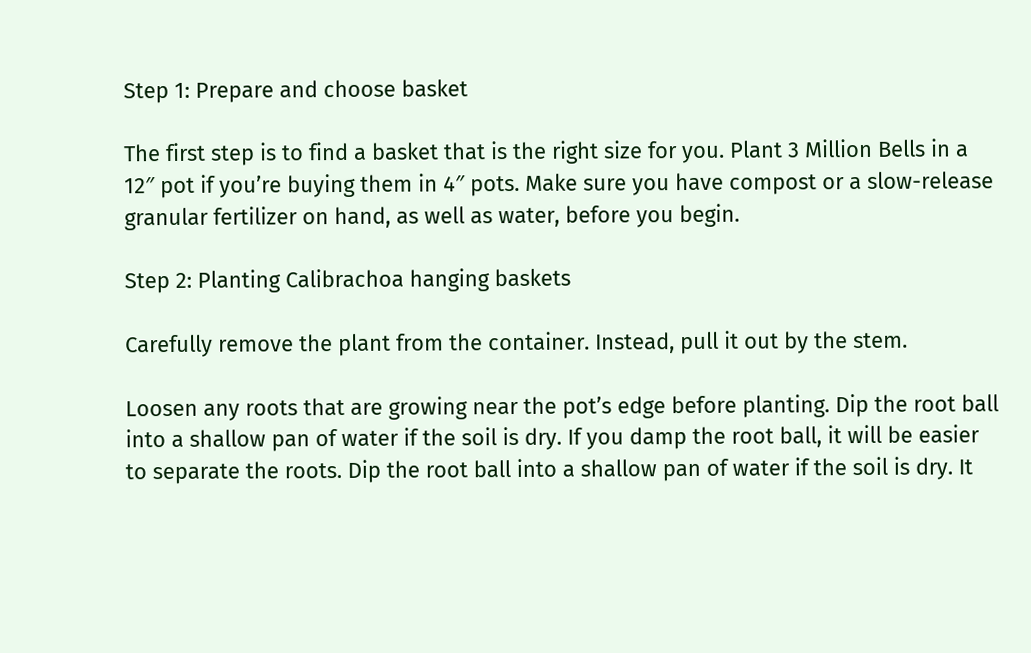Step 1: Prepare and choose basket

The first step is to find a basket that is the right size for you. Plant 3 Million Bells in a 12″ pot if you’re buying them in 4″ pots. Make sure you have compost or a slow-release granular fertilizer on hand, as well as water, before you begin.

Step 2: Planting Calibrachoa hanging baskets

Carefully remove the plant from the container. Instead, pull it out by the stem.

Loosen any roots that are growing near the pot’s edge before planting. Dip the root ball into a shallow pan of water if the soil is dry. If you damp the root ball, it will be easier to separate the roots. Dip the root ball into a shallow pan of water if the soil is dry. It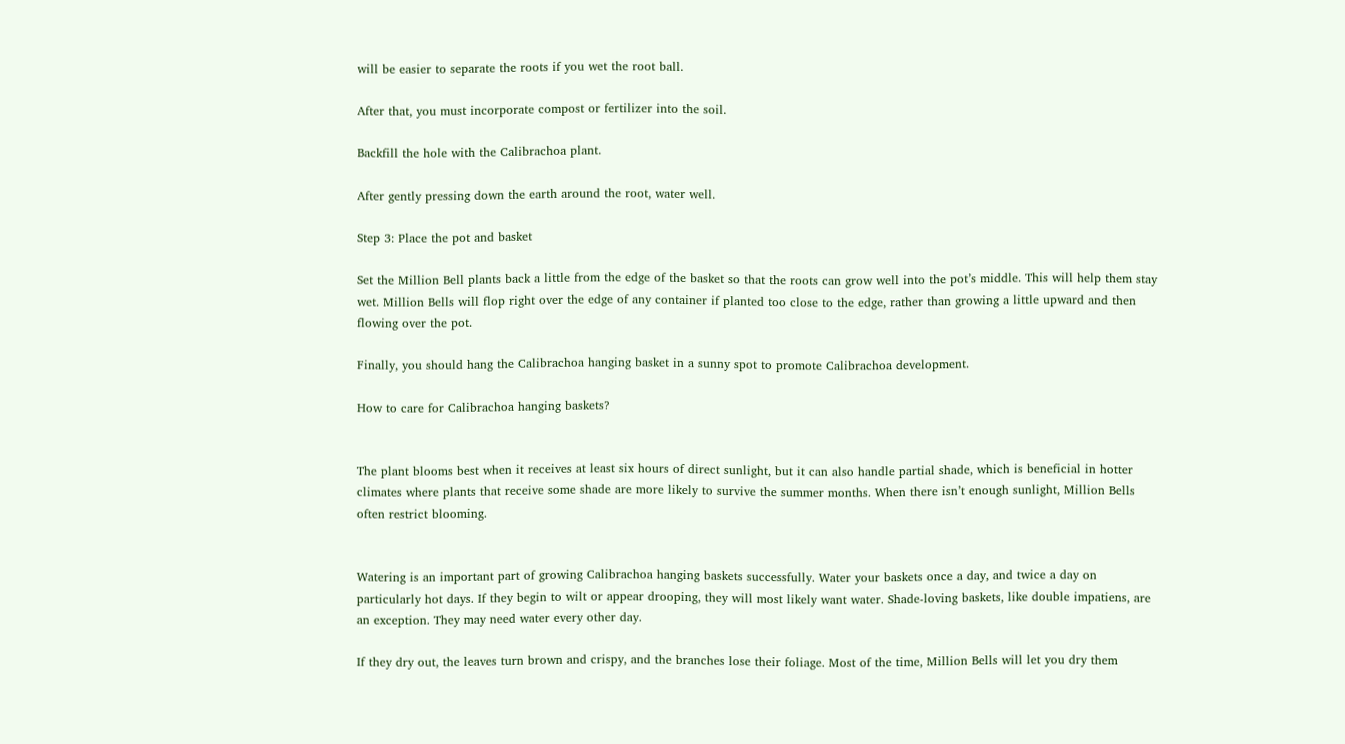will be easier to separate the roots if you wet the root ball.

After that, you must incorporate compost or fertilizer into the soil.

Backfill the hole with the Calibrachoa plant.

After gently pressing down the earth around the root, water well.

Step 3: Place the pot and basket

Set the Million Bell plants back a little from the edge of the basket so that the roots can grow well into the pot’s middle. This will help them stay wet. Million Bells will flop right over the edge of any container if planted too close to the edge, rather than growing a little upward and then flowing over the pot.

Finally, you should hang the Calibrachoa hanging basket in a sunny spot to promote Calibrachoa development.

How to care for Calibrachoa hanging baskets?


The plant blooms best when it receives at least six hours of direct sunlight, but it can also handle partial shade, which is beneficial in hotter climates where plants that receive some shade are more likely to survive the summer months. When there isn’t enough sunlight, Million Bells often restrict blooming.


Watering is an important part of growing Calibrachoa hanging baskets successfully. Water your baskets once a day, and twice a day on particularly hot days. If they begin to wilt or appear drooping, they will most likely want water. Shade-loving baskets, like double impatiens, are an exception. They may need water every other day.

If they dry out, the leaves turn brown and crispy, and the branches lose their foliage. Most of the time, Million Bells will let you dry them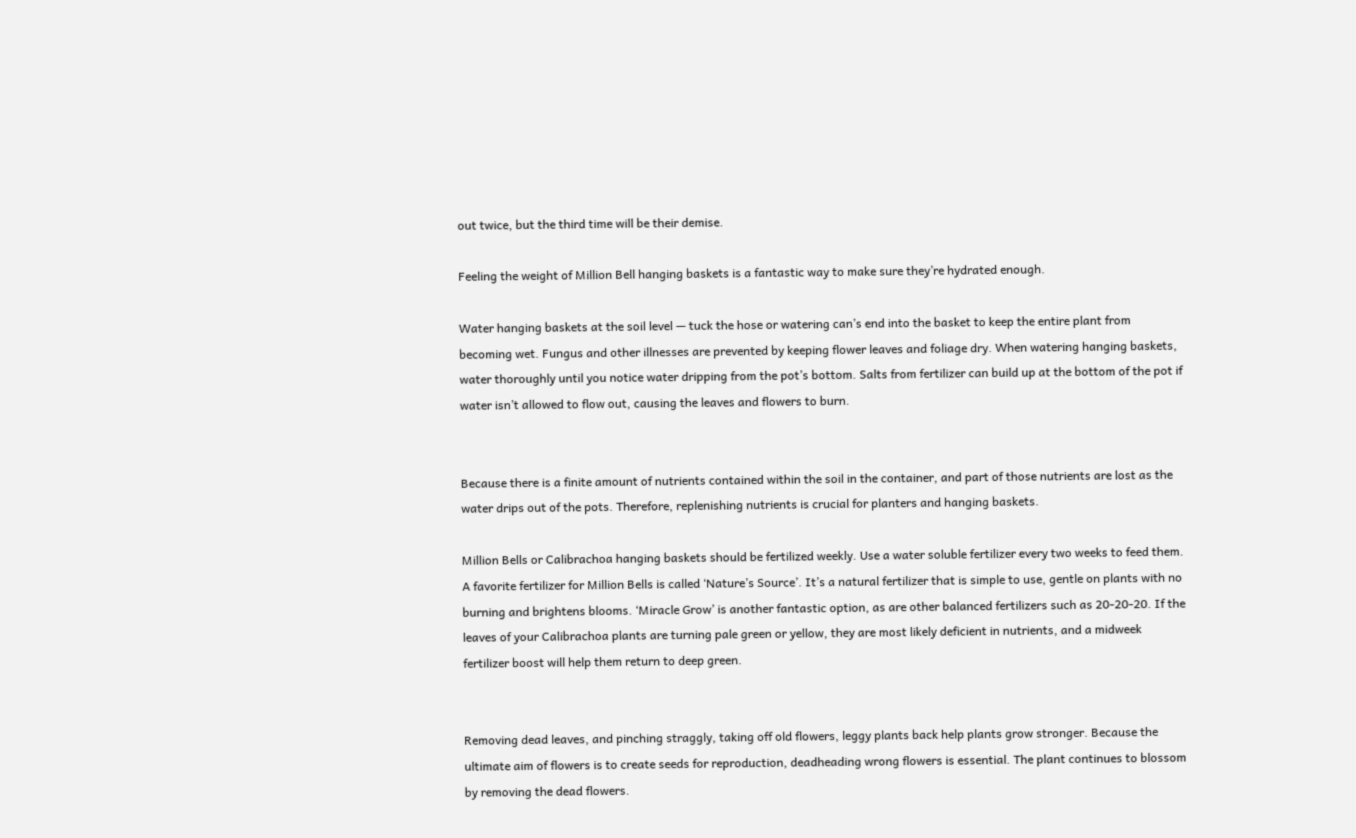out twice, but the third time will be their demise.

Feeling the weight of Million Bell hanging baskets is a fantastic way to make sure they’re hydrated enough.

Water hanging baskets at the soil level — tuck the hose or watering can’s end into the basket to keep the entire plant from becoming wet. Fungus and other illnesses are prevented by keeping flower leaves and foliage dry. When watering hanging baskets, water thoroughly until you notice water dripping from the pot’s bottom. Salts from fertilizer can build up at the bottom of the pot if water isn’t allowed to flow out, causing the leaves and flowers to burn.


Because there is a finite amount of nutrients contained within the soil in the container, and part of those nutrients are lost as the water drips out of the pots. Therefore, replenishing nutrients is crucial for planters and hanging baskets.

Million Bells or Calibrachoa hanging baskets should be fertilized weekly. Use a water soluble fertilizer every two weeks to feed them. A favorite fertilizer for Million Bells is called ‘Nature’s Source’. It’s a natural fertilizer that is simple to use, gentle on plants with no burning and brightens blooms. ‘Miracle Grow’ is another fantastic option, as are other balanced fertilizers such as 20-20-20. If the leaves of your Calibrachoa plants are turning pale green or yellow, they are most likely deficient in nutrients, and a midweek fertilizer boost will help them return to deep green.


Removing dead leaves, and pinching straggly, taking off old flowers, leggy plants back help plants grow stronger. Because the ultimate aim of flowers is to create seeds for reproduction, deadheading wrong flowers is essential. The plant continues to blossom by removing the dead flowers.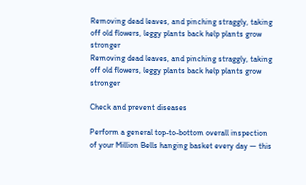Removing dead leaves, and pinching straggly, taking off old flowers, leggy plants back help plants grow stronger
Removing dead leaves, and pinching straggly, taking off old flowers, leggy plants back help plants grow stronger

Check and prevent diseases

Perform a general top-to-bottom overall inspection of your Million Bells hanging basket every day — this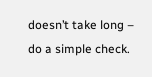doesn’t take long – do a simple check.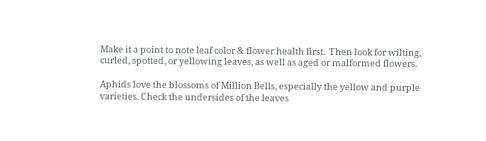Make it a point to note leaf color & flower health first.  Then look for wilting, curled, spotted, or yellowing leaves, as well as aged or malformed flowers.

Aphids love the blossoms of Million Bells, especially the yellow and purple varieties. Check the undersides of the leaves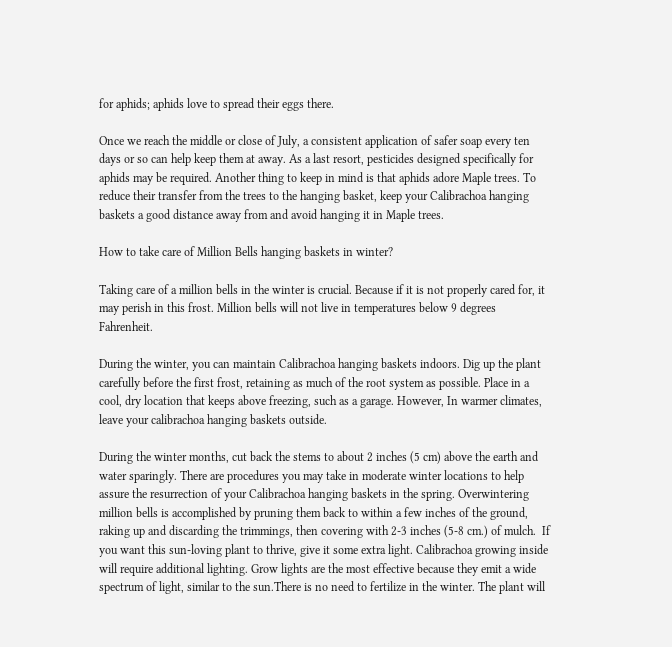for aphids; aphids love to spread their eggs there.

Once we reach the middle or close of July, a consistent application of safer soap every ten days or so can help keep them at away. As a last resort, pesticides designed specifically for aphids may be required. Another thing to keep in mind is that aphids adore Maple trees. To reduce their transfer from the trees to the hanging basket, keep your Calibrachoa hanging baskets a good distance away from and avoid hanging it in Maple trees.

How to take care of Million Bells hanging baskets in winter?

Taking care of a million bells in the winter is crucial. Because if it is not properly cared for, it may perish in this frost. Million bells will not live in temperatures below 9 degrees Fahrenheit.

During the winter, you can maintain Calibrachoa hanging baskets indoors. Dig up the plant carefully before the first frost, retaining as much of the root system as possible. Place in a cool, dry location that keeps above freezing, such as a garage. However, In warmer climates, leave your calibrachoa hanging baskets outside.

During the winter months, cut back the stems to about 2 inches (5 cm) above the earth and water sparingly. There are procedures you may take in moderate winter locations to help assure the resurrection of your Calibrachoa hanging baskets in the spring. Overwintering million bells is accomplished by pruning them back to within a few inches of the ground, raking up and discarding the trimmings, then covering with 2-3 inches (5-8 cm.) of mulch.  If you want this sun-loving plant to thrive, give it some extra light. Calibrachoa growing inside will require additional lighting. Grow lights are the most effective because they emit a wide spectrum of light, similar to the sun.There is no need to fertilize in the winter. The plant will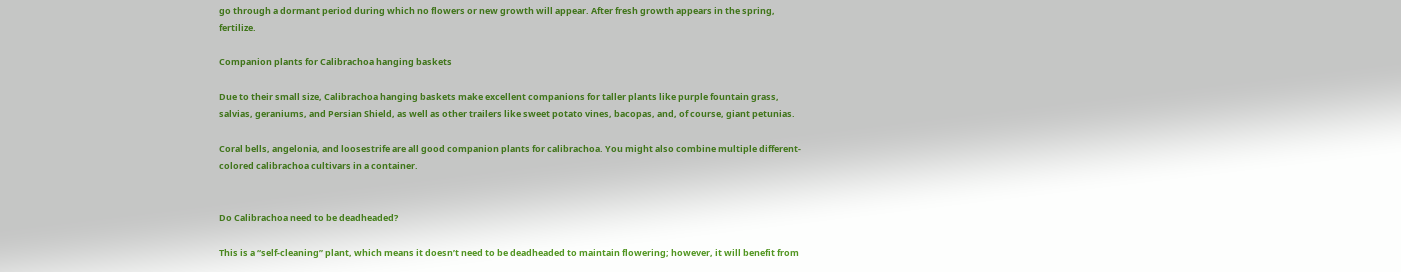go through a dormant period during which no flowers or new growth will appear. After fresh growth appears in the spring, fertilize.

Companion plants for Calibrachoa hanging baskets

Due to their small size, Calibrachoa hanging baskets make excellent companions for taller plants like purple fountain grass, salvias, geraniums, and Persian Shield, as well as other trailers like sweet potato vines, bacopas, and, of course, giant petunias.

Coral bells, angelonia, and loosestrife are all good companion plants for calibrachoa. You might also combine multiple different-colored calibrachoa cultivars in a container.


Do Calibrachoa need to be deadheaded?

This is a “self-cleaning” plant, which means it doesn’t need to be deadheaded to maintain flowering; however, it will benefit from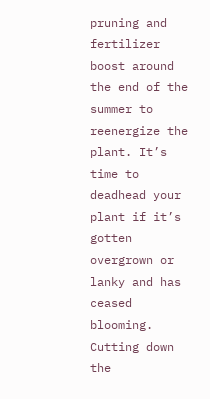pruning and fertilizer boost around the end of the summer to reenergize the plant. It’s time to deadhead your plant if it’s gotten overgrown or lanky and has ceased blooming. Cutting down the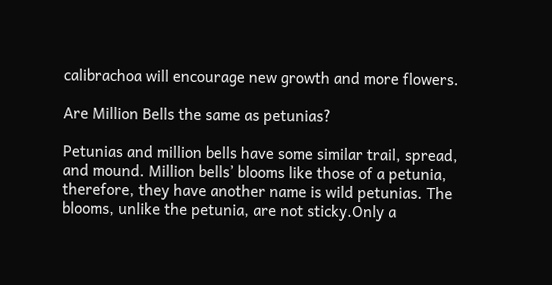calibrachoa will encourage new growth and more flowers.

Are Million Bells the same as petunias?

Petunias and million bells have some similar trail, spread, and mound. Million bells’ blooms like those of a petunia, therefore, they have another name is wild petunias. The blooms, unlike the petunia, are not sticky.Only a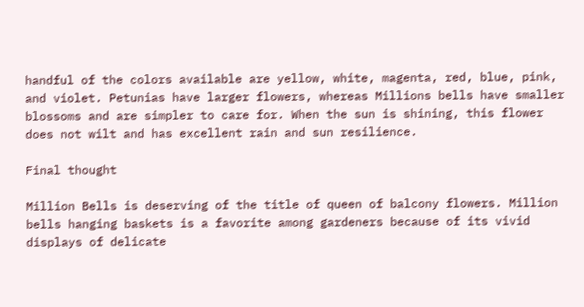handful of the colors available are yellow, white, magenta, red, blue, pink, and violet. Petunias have larger flowers, whereas Millions bells have smaller blossoms and are simpler to care for. When the sun is shining, this flower does not wilt and has excellent rain and sun resilience.

Final thought

Million Bells is deserving of the title of queen of balcony flowers. Million bells hanging baskets is a favorite among gardeners because of its vivid displays of delicate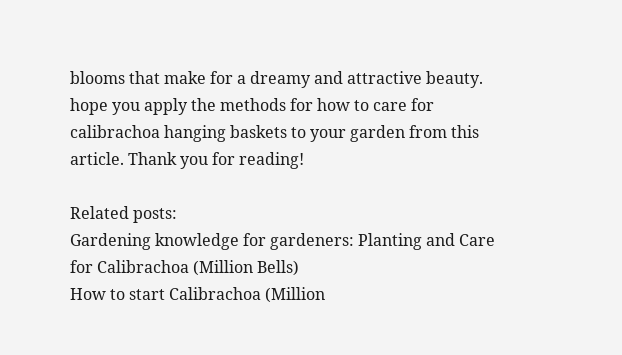blooms that make for a dreamy and attractive beauty. hope you apply the methods for how to care for calibrachoa hanging baskets to your garden from this article. Thank you for reading!

Related posts:
Gardening knowledge for gardeners: Planting and Care for Calibrachoa (Million Bells)
How to start Calibrachoa (Million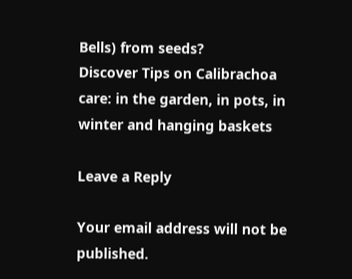Bells) from seeds?
Discover Tips on Calibrachoa care: in the garden, in pots, in winter and hanging baskets

Leave a Reply

Your email address will not be published.